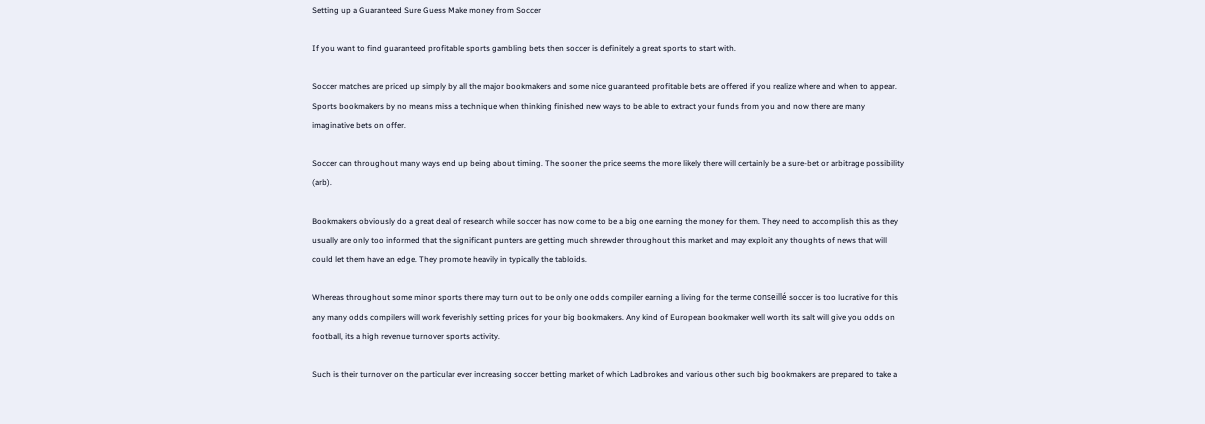Setting up a Guaranteed Sure Guess Make money from Soccer

If you want to find guaranteed profitable sports gambling bets then soccer is definitely a great sports to start with.

Soccer matches are priced up simply by all the major bookmakers and some nice guaranteed profitable bets are offered if you realize where and when to appear. Sports bookmakers by no means miss a technique when thinking finished new ways to be able to extract your funds from you and now there are many imaginative bets on offer.

Soccer can throughout many ways end up being about timing. The sooner the price seems the more likely there will certainly be a sure-bet or arbitrage possibility (arb).

Bookmakers obviously do a great deal of research while soccer has now come to be a big one earning the money for them. They need to accomplish this as they usually are only too informed that the significant punters are getting much shrewder throughout this market and may exploit any thoughts of news that will could let them have an edge. They promote heavily in typically the tabloids.

Whereas throughout some minor sports there may turn out to be only one odds compiler earning a living for the terme conseillé soccer is too lucrative for this any many odds compilers will work feverishly setting prices for your big bookmakers. Any kind of European bookmaker well worth its salt will give you odds on football, its a high revenue turnover sports activity.

Such is their turnover on the particular ever increasing soccer betting market of which Ladbrokes and various other such big bookmakers are prepared to take a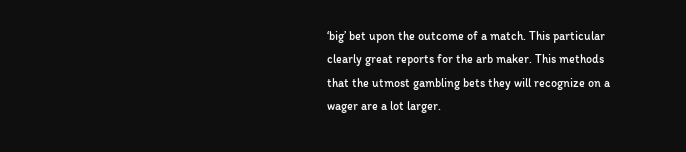‘big’ bet upon the outcome of a match. This particular clearly great reports for the arb maker. This methods that the utmost gambling bets they will recognize on a wager are a lot larger.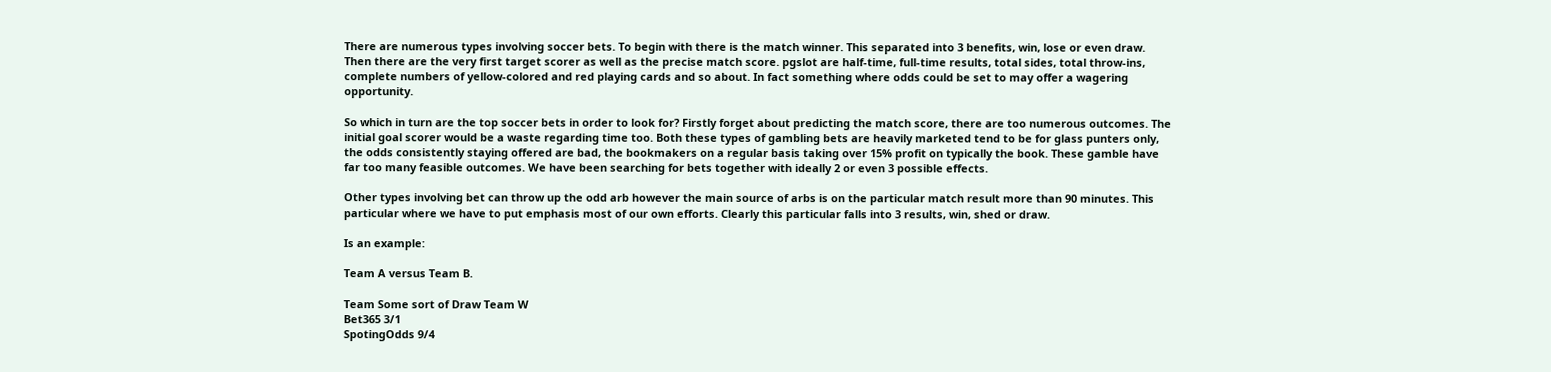There are numerous types involving soccer bets. To begin with there is the match winner. This separated into 3 benefits, win, lose or even draw. Then there are the very first target scorer as well as the precise match score. pgslot are half-time, full-time results, total sides, total throw-ins, complete numbers of yellow-colored and red playing cards and so about. In fact something where odds could be set to may offer a wagering opportunity.

So which in turn are the top soccer bets in order to look for? Firstly forget about predicting the match score, there are too numerous outcomes. The initial goal scorer would be a waste regarding time too. Both these types of gambling bets are heavily marketed tend to be for glass punters only, the odds consistently staying offered are bad, the bookmakers on a regular basis taking over 15% profit on typically the book. These gamble have far too many feasible outcomes. We have been searching for bets together with ideally 2 or even 3 possible effects.

Other types involving bet can throw up the odd arb however the main source of arbs is on the particular match result more than 90 minutes. This particular where we have to put emphasis most of our own efforts. Clearly this particular falls into 3 results, win, shed or draw.

Is an example:

Team A versus Team B.

Team Some sort of Draw Team W
Bet365 3/1
SpotingOdds 9/4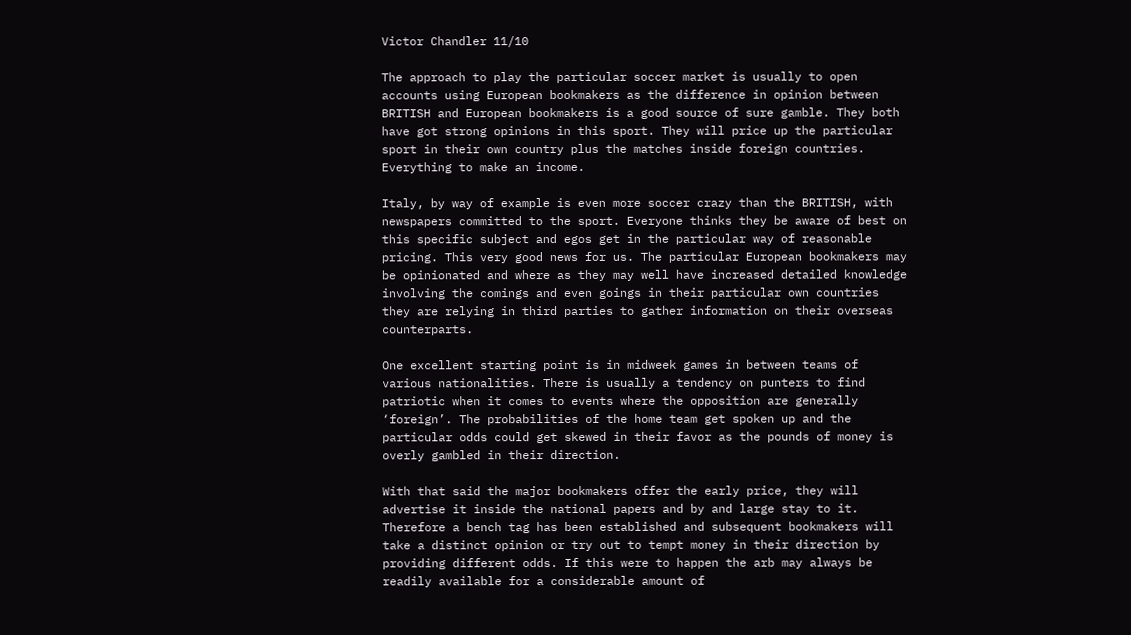Victor Chandler 11/10

The approach to play the particular soccer market is usually to open accounts using European bookmakers as the difference in opinion between BRITISH and European bookmakers is a good source of sure gamble. They both have got strong opinions in this sport. They will price up the particular sport in their own country plus the matches inside foreign countries. Everything to make an income.

Italy, by way of example is even more soccer crazy than the BRITISH, with newspapers committed to the sport. Everyone thinks they be aware of best on this specific subject and egos get in the particular way of reasonable pricing. This very good news for us. The particular European bookmakers may be opinionated and where as they may well have increased detailed knowledge involving the comings and even goings in their particular own countries they are relying in third parties to gather information on their overseas counterparts.

One excellent starting point is in midweek games in between teams of various nationalities. There is usually a tendency on punters to find patriotic when it comes to events where the opposition are generally ‘foreign’. The probabilities of the home team get spoken up and the particular odds could get skewed in their favor as the pounds of money is overly gambled in their direction.

With that said the major bookmakers offer the early price, they will advertise it inside the national papers and by and large stay to it. Therefore a bench tag has been established and subsequent bookmakers will take a distinct opinion or try out to tempt money in their direction by providing different odds. If this were to happen the arb may always be readily available for a considerable amount of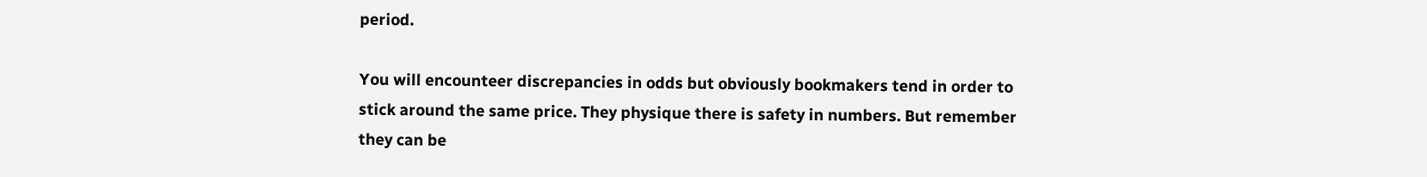period.

You will encounteer discrepancies in odds but obviously bookmakers tend in order to stick around the same price. They physique there is safety in numbers. But remember they can be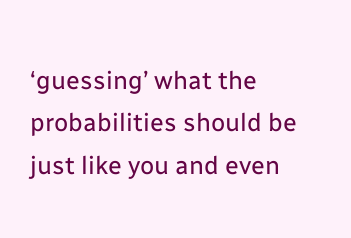‘guessing’ what the probabilities should be just like you and even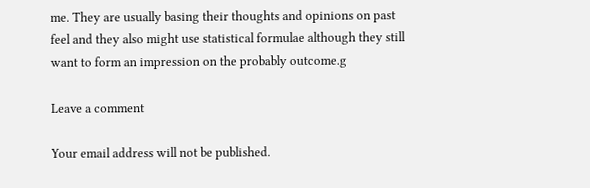me. They are usually basing their thoughts and opinions on past feel and they also might use statistical formulae although they still want to form an impression on the probably outcome.g

Leave a comment

Your email address will not be published.